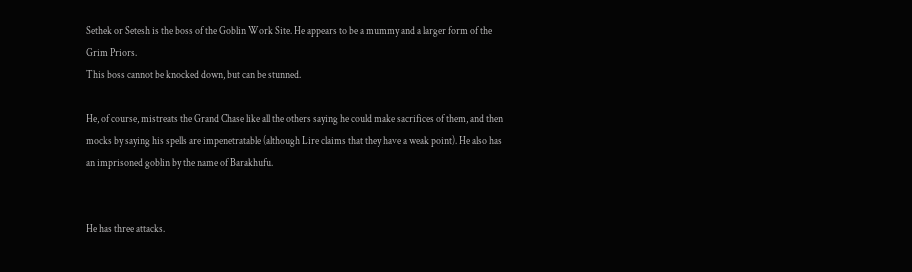Sethek or Setesh is the boss of the Goblin Work Site. He appears to be a mummy and a larger form of the Grim Priors.
This boss cannot be knocked down, but can be stunned.

He, of course, mistreats the Grand Chase like all the others saying he could make sacrifices of them, and then mocks by saying his spells are impenetratable (although Lire claims that they have a weak point). He also has an imprisoned goblin by the name of Barakhufu.


He has three attacks.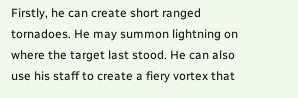Firstly, he can create short ranged tornadoes. He may summon lightning on where the target last stood. He can also use his staff to create a fiery vortex that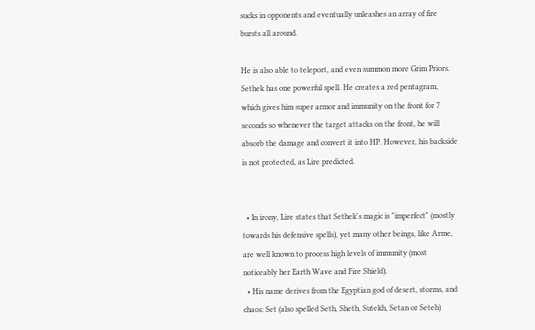sucks in opponents and eventually unleashes an array of fire bursts all around.

He is also able to teleport, and even summon more Grim Priors.
Sethek has one powerful spell. He creates a red pentagram, which gives him super armor and immunity on the front for 7 seconds so whenever the target attacks on the front, he will absorb the damage and convert it into HP. However, his backside is not protected, as Lire predicted.


  • In irony, Lire states that Sethek's magic is "imperfect" (mostly towards his defensive spells), yet many other beings, like Arme, are well known to process high levels of immunity (most noticeably her Earth Wave and Fire Shield).
  • His name derives from the Egyptian god of desert, storms, and chaos: Set (also spelled Seth, Sheth, Sutekh, Setan or Seteh)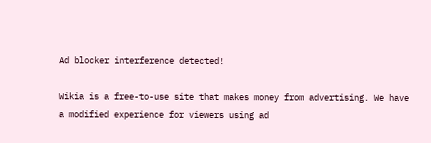Ad blocker interference detected!

Wikia is a free-to-use site that makes money from advertising. We have a modified experience for viewers using ad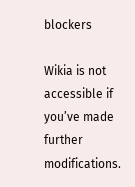blockers

Wikia is not accessible if you’ve made further modifications.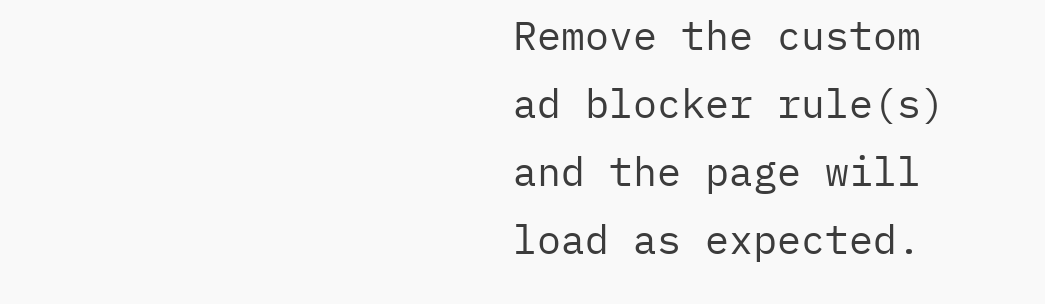Remove the custom ad blocker rule(s) and the page will load as expected.